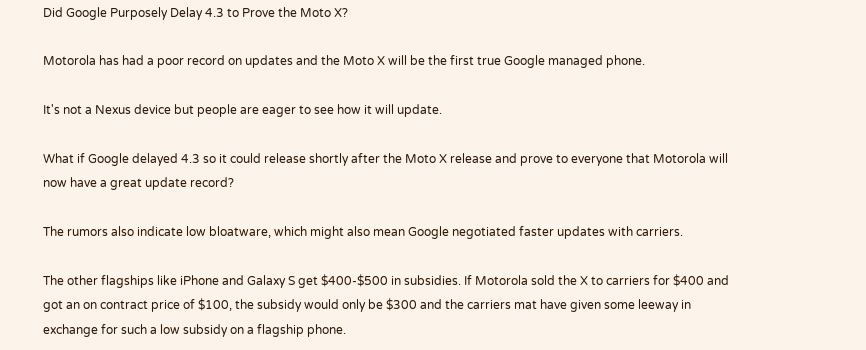Did Google Purposely Delay 4.3 to Prove the Moto X?

Motorola has had a poor record on updates and the Moto X will be the first true Google managed phone.

It's not a Nexus device but people are eager to see how it will update.

What if Google delayed 4.3 so it could release shortly after the Moto X release and prove to everyone that Motorola will now have a great update record?

The rumors also indicate low bloatware, which might also mean Google negotiated faster updates with carriers.

The other flagships like iPhone and Galaxy S get $400-$500 in subsidies. If Motorola sold the X to carriers for $400 and got an on contract price of $100, the subsidy would only be $300 and the carriers mat have given some leeway in exchange for such a low subsidy on a flagship phone.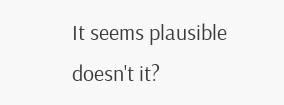It seems plausible doesn't it?